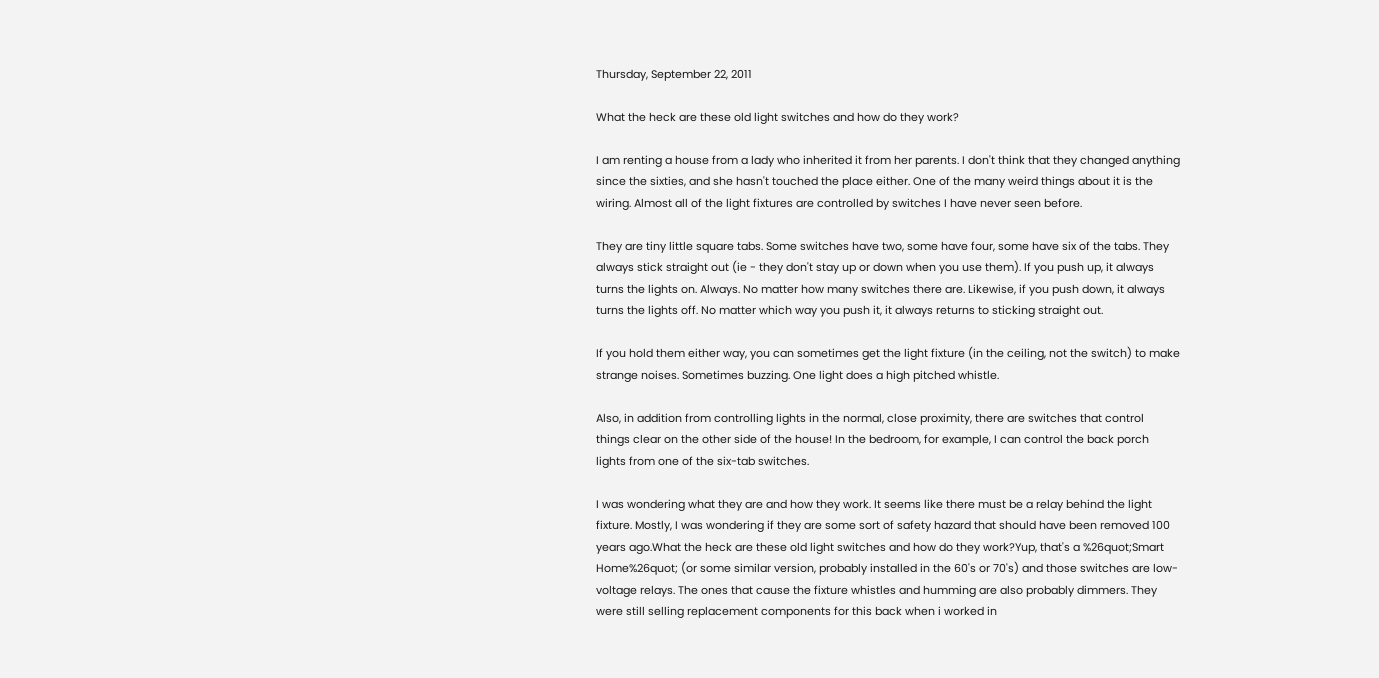Thursday, September 22, 2011

What the heck are these old light switches and how do they work?

I am renting a house from a lady who inherited it from her parents. I don't think that they changed anything since the sixties, and she hasn't touched the place either. One of the many weird things about it is the wiring. Almost all of the light fixtures are controlled by switches I have never seen before.

They are tiny little square tabs. Some switches have two, some have four, some have six of the tabs. They always stick straight out (ie - they don't stay up or down when you use them). If you push up, it always turns the lights on. Always. No matter how many switches there are. Likewise, if you push down, it always turns the lights off. No matter which way you push it, it always returns to sticking straight out.

If you hold them either way, you can sometimes get the light fixture (in the ceiling, not the switch) to make strange noises. Sometimes buzzing. One light does a high pitched whistle.

Also, in addition from controlling lights in the normal, close proximity, there are switches that control things clear on the other side of the house! In the bedroom, for example, I can control the back porch lights from one of the six-tab switches.

I was wondering what they are and how they work. It seems like there must be a relay behind the light fixture. Mostly, I was wondering if they are some sort of safety hazard that should have been removed 100 years ago.What the heck are these old light switches and how do they work?Yup, that's a %26quot;Smart Home%26quot; (or some similar version, probably installed in the 60's or 70's) and those switches are low-voltage relays. The ones that cause the fixture whistles and humming are also probably dimmers. They were still selling replacement components for this back when i worked in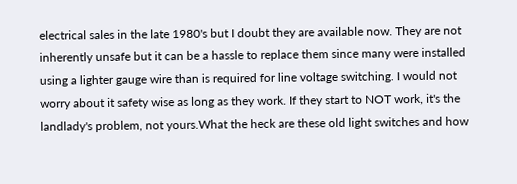electrical sales in the late 1980's but I doubt they are available now. They are not inherently unsafe but it can be a hassle to replace them since many were installed using a lighter gauge wire than is required for line voltage switching. I would not worry about it safety wise as long as they work. If they start to NOT work, it's the landlady's problem, not yours.What the heck are these old light switches and how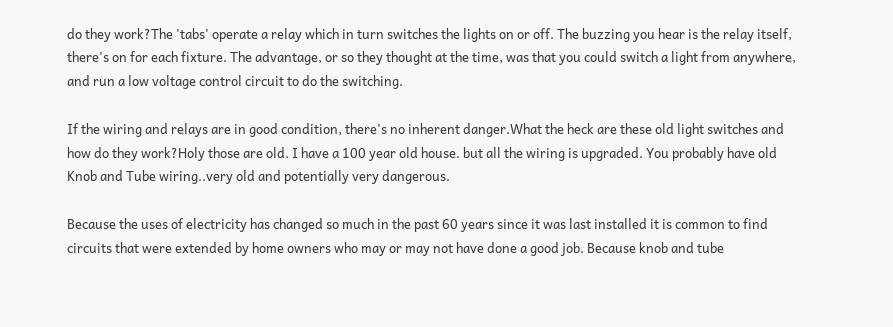do they work?The 'tabs' operate a relay which in turn switches the lights on or off. The buzzing you hear is the relay itself, there's on for each fixture. The advantage, or so they thought at the time, was that you could switch a light from anywhere, and run a low voltage control circuit to do the switching.

If the wiring and relays are in good condition, there's no inherent danger.What the heck are these old light switches and how do they work?Holy those are old. I have a 100 year old house. but all the wiring is upgraded. You probably have old Knob and Tube wiring..very old and potentially very dangerous.

Because the uses of electricity has changed so much in the past 60 years since it was last installed it is common to find circuits that were extended by home owners who may or may not have done a good job. Because knob and tube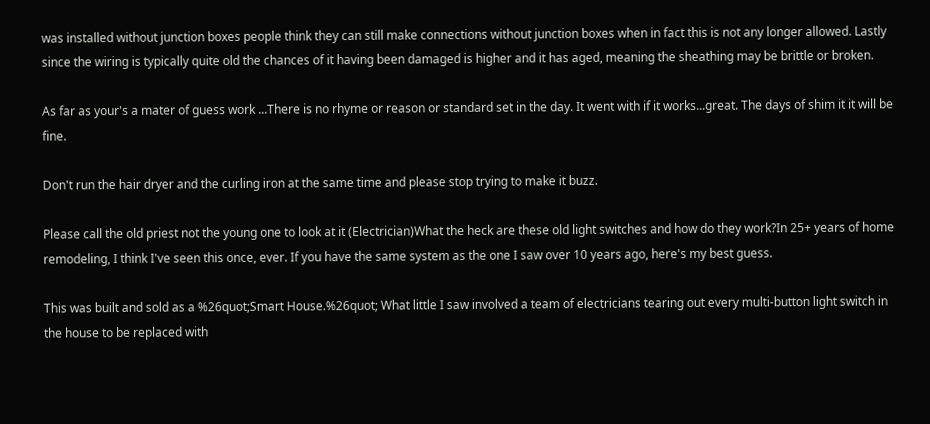was installed without junction boxes people think they can still make connections without junction boxes when in fact this is not any longer allowed. Lastly since the wiring is typically quite old the chances of it having been damaged is higher and it has aged, meaning the sheathing may be brittle or broken.

As far as your's a mater of guess work ...There is no rhyme or reason or standard set in the day. It went with if it works...great. The days of shim it it will be fine.

Don't run the hair dryer and the curling iron at the same time and please stop trying to make it buzz.

Please call the old priest not the young one to look at it (Electrician)What the heck are these old light switches and how do they work?In 25+ years of home remodeling, I think I've seen this once, ever. If you have the same system as the one I saw over 10 years ago, here's my best guess.

This was built and sold as a %26quot;Smart House.%26quot; What little I saw involved a team of electricians tearing out every multi-button light switch in the house to be replaced with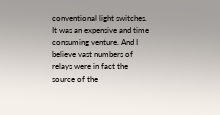conventional light switches. It was an expensive and time consuming venture. And I believe vast numbers of relays were in fact the source of the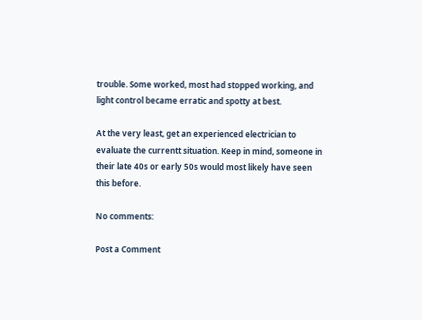trouble. Some worked, most had stopped working, and light control became erratic and spotty at best.

At the very least, get an experienced electrician to evaluate the currentt situation. Keep in mind, someone in their late 40s or early 50s would most likely have seen this before.

No comments:

Post a Comment